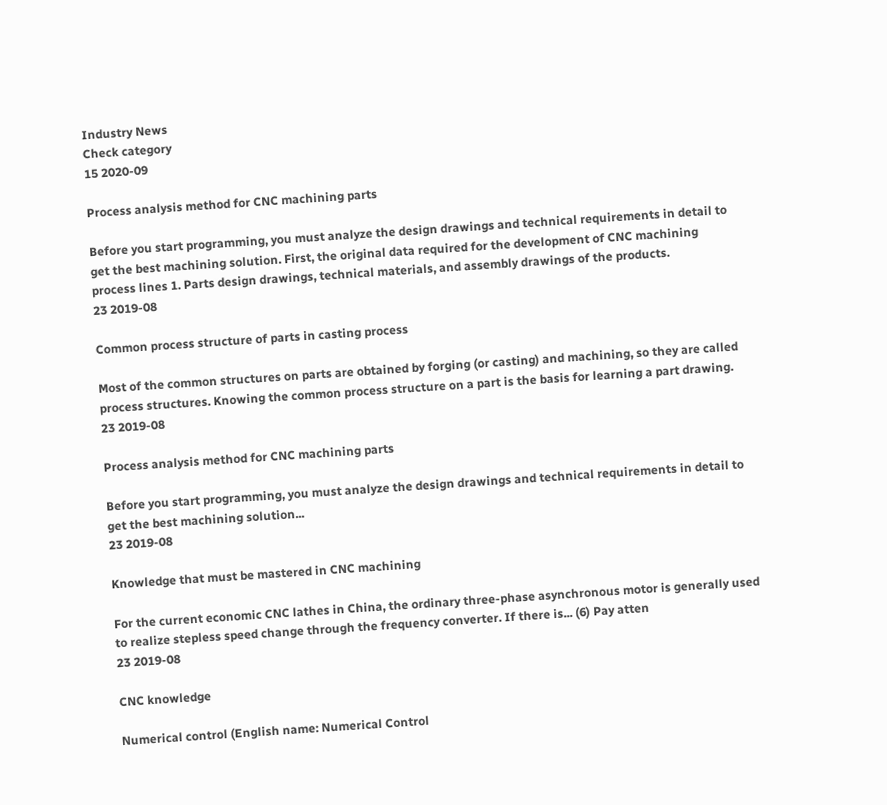Industry News
Check category
15 2020-09

Process analysis method for CNC machining parts

Before you start programming, you must analyze the design drawings and technical requirements in detail to get the best machining solution. First, the original data required for the development of CNC machining process lines 1. Parts design drawings, technical materials, and assembly drawings of the products.
23 2019-08

Common process structure of parts in casting process

Most of the common structures on parts are obtained by forging (or casting) and machining, so they are called process structures. Knowing the common process structure on a part is the basis for learning a part drawing.
23 2019-08

Process analysis method for CNC machining parts

Before you start programming, you must analyze the design drawings and technical requirements in detail to get the best machining solution...
23 2019-08

Knowledge that must be mastered in CNC machining

For the current economic CNC lathes in China, the ordinary three-phase asynchronous motor is generally used to realize stepless speed change through the frequency converter. If there is... (6) Pay atten
23 2019-08

CNC knowledge

Numerical control (English name: Numerical Control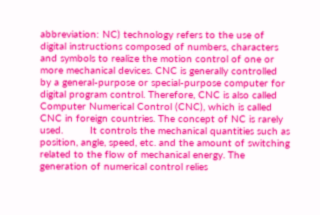abbreviation: NC) technology refers to the use of digital instructions composed of numbers, characters and symbols to realize the motion control of one or more mechanical devices. CNC is generally controlled by a general-purpose or special-purpose computer for digital program control. Therefore, CNC is also called Computer Numerical Control (CNC), which is called CNC in foreign countries. The concept of NC is rarely used.         It controls the mechanical quantities such as position, angle, speed, etc. and the amount of switching related to the flow of mechanical energy. The generation of numerical control relies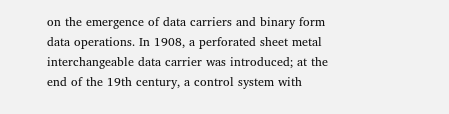on the emergence of data carriers and binary form data operations. In 1908, a perforated sheet metal interchangeable data carrier was introduced; at the end of the 19th century, a control system with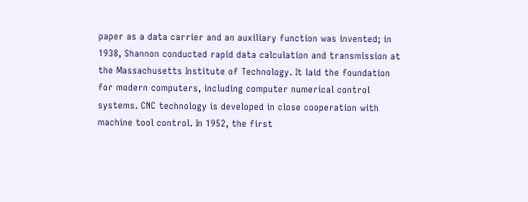paper as a data carrier and an auxiliary function was invented; in 1938, Shannon conducted rapid data calculation and transmission at the Massachusetts Institute of Technology. It laid the foundation for modern computers, including computer numerical control systems. CNC technology is developed in close cooperation with machine tool control. In 1952, the first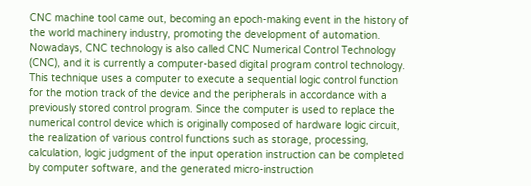CNC machine tool came out, becoming an epoch-making event in the history of the world machinery industry, promoting the development of automation.         Nowadays, CNC technology is also called CNC Numerical Control Technology (CNC), and it is currently a computer-based digital program control technology. This technique uses a computer to execute a sequential logic control function for the motion track of the device and the peripherals in accordance with a previously stored control program. Since the computer is used to replace the numerical control device which is originally composed of hardware logic circuit, the realization of various control functions such as storage, processing, calculation, logic judgment of the input operation instruction can be completed by computer software, and the generated micro-instruction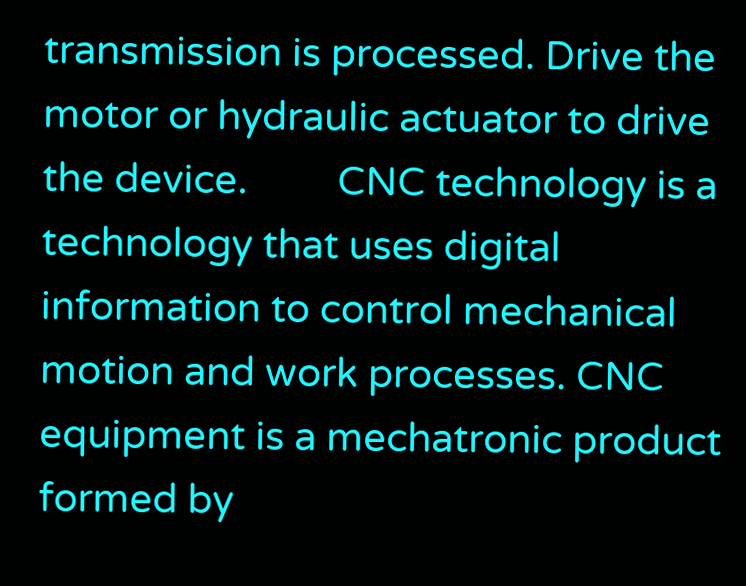transmission is processed. Drive the motor or hydraulic actuator to drive the device.         CNC technology is a technology that uses digital information to control mechanical motion and work processes. CNC equipment is a mechatronic product formed by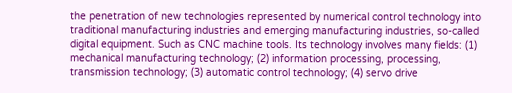the penetration of new technologies represented by numerical control technology into traditional manufacturing industries and emerging manufacturing industries, so-called digital equipment. Such as CNC machine tools. Its technology involves many fields: (1) mechanical manufacturing technology; (2) information processing, processing, transmission technology; (3) automatic control technology; (4) servo drive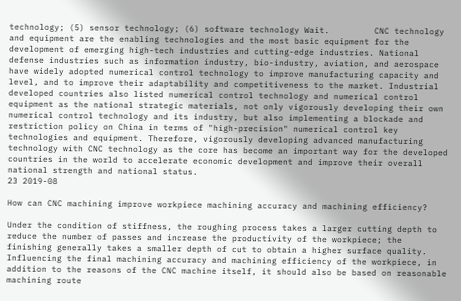technology; (5) sensor technology; (6) software technology Wait.         CNC technology and equipment are the enabling technologies and the most basic equipment for the development of emerging high-tech industries and cutting-edge industries. National defense industries such as information industry, bio-industry, aviation, and aerospace have widely adopted numerical control technology to improve manufacturing capacity and level, and to improve their adaptability and competitiveness to the market. Industrial developed countries also listed numerical control technology and numerical control equipment as the national strategic materials, not only vigorously developing their own numerical control technology and its industry, but also implementing a blockade and restriction policy on China in terms of "high-precision" numerical control key technologies and equipment. Therefore, vigorously developing advanced manufacturing technology with CNC technology as the core has become an important way for the developed countries in the world to accelerate economic development and improve their overall national strength and national status.
23 2019-08

How can CNC machining improve workpiece machining accuracy and machining efficiency?

Under the condition of stiffness, the roughing process takes a larger cutting depth to reduce the number of passes and increase the productivity of the workpiece; the finishing generally takes a smaller depth of cut to obtain a higher surface quality. Influencing the final machining accuracy and machining efficiency of the workpiece, in addition to the reasons of the CNC machine itself, it should also be based on reasonable machining route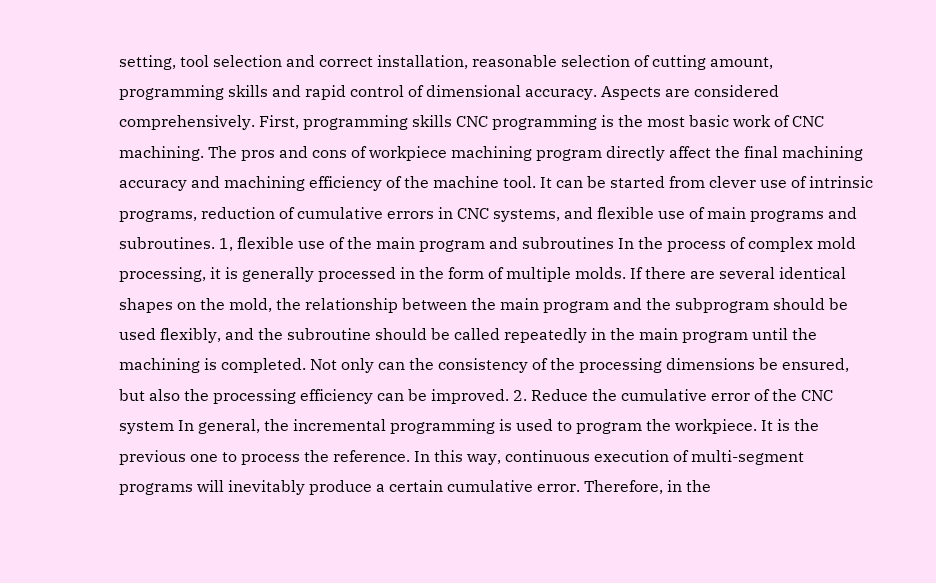setting, tool selection and correct installation, reasonable selection of cutting amount, programming skills and rapid control of dimensional accuracy. Aspects are considered comprehensively. First, programming skills CNC programming is the most basic work of CNC machining. The pros and cons of workpiece machining program directly affect the final machining accuracy and machining efficiency of the machine tool. It can be started from clever use of intrinsic programs, reduction of cumulative errors in CNC systems, and flexible use of main programs and subroutines. 1, flexible use of the main program and subroutines In the process of complex mold processing, it is generally processed in the form of multiple molds. If there are several identical shapes on the mold, the relationship between the main program and the subprogram should be used flexibly, and the subroutine should be called repeatedly in the main program until the machining is completed. Not only can the consistency of the processing dimensions be ensured, but also the processing efficiency can be improved. 2. Reduce the cumulative error of the CNC system In general, the incremental programming is used to program the workpiece. It is the previous one to process the reference. In this way, continuous execution of multi-segment programs will inevitably produce a certain cumulative error. Therefore, in the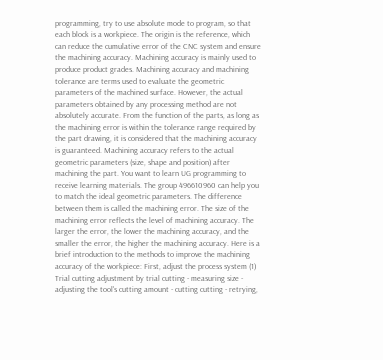programming, try to use absolute mode to program, so that each block is a workpiece. The origin is the reference, which can reduce the cumulative error of the CNC system and ensure the machining accuracy. Machining accuracy is mainly used to produce product grades. Machining accuracy and machining tolerance are terms used to evaluate the geometric parameters of the machined surface. However, the actual parameters obtained by any processing method are not absolutely accurate. From the function of the parts, as long as the machining error is within the tolerance range required by the part drawing, it is considered that the machining accuracy is guaranteed. Machining accuracy refers to the actual geometric parameters (size, shape and position) after machining the part. You want to learn UG programming to receive learning materials. The group 496610960 can help you to match the ideal geometric parameters. The difference between them is called the machining error. The size of the machining error reflects the level of machining accuracy. The larger the error, the lower the machining accuracy, and the smaller the error, the higher the machining accuracy. Here is a brief introduction to the methods to improve the machining accuracy of the workpiece: First, adjust the process system (1) Trial cutting adjustment by trial cutting - measuring size - adjusting the tool's cutting amount - cutting cutting - retrying,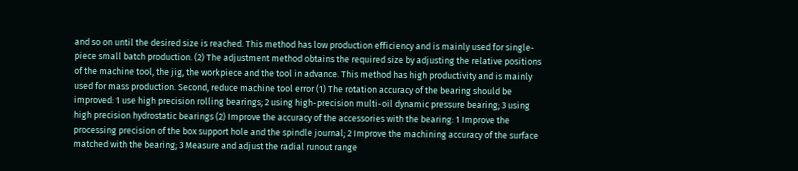and so on until the desired size is reached. This method has low production efficiency and is mainly used for single-piece small batch production. (2) The adjustment method obtains the required size by adjusting the relative positions of the machine tool, the jig, the workpiece and the tool in advance. This method has high productivity and is mainly used for mass production. Second, reduce machine tool error (1) The rotation accuracy of the bearing should be improved: 1 use high precision rolling bearings; 2 using high-precision multi-oil dynamic pressure bearing; 3 using high precision hydrostatic bearings (2) Improve the accuracy of the accessories with the bearing: 1 Improve the processing precision of the box support hole and the spindle journal; 2 Improve the machining accuracy of the surface matched with the bearing; 3 Measure and adjust the radial runout range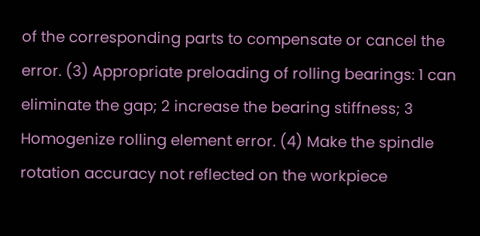of the corresponding parts to compensate or cancel the error. (3) Appropriate preloading of rolling bearings: 1 can eliminate the gap; 2 increase the bearing stiffness; 3 Homogenize rolling element error. (4) Make the spindle rotation accuracy not reflected on the workpiece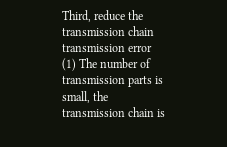Third, reduce the transmission chain transmission error (1) The number of transmission parts is small, the transmission chain is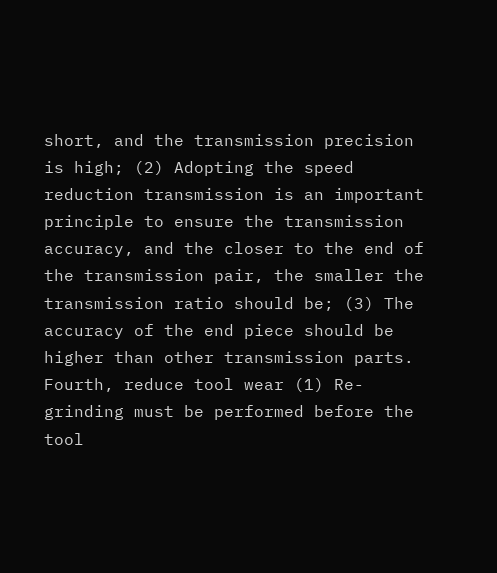short, and the transmission precision is high; (2) Adopting the speed reduction transmission is an important principle to ensure the transmission accuracy, and the closer to the end of the transmission pair, the smaller the transmission ratio should be; (3) The accuracy of the end piece should be higher than other transmission parts. Fourth, reduce tool wear (1) Re-grinding must be performed before the tool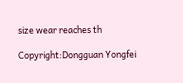size wear reaches th

Copyright:Dongguan Yongfei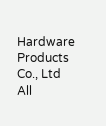Hardware Products Co., Ltd    All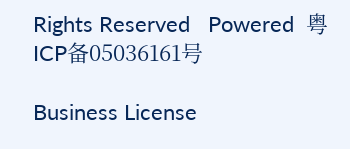Rights Reserved   Powered  粤ICP备05036161号

Business License